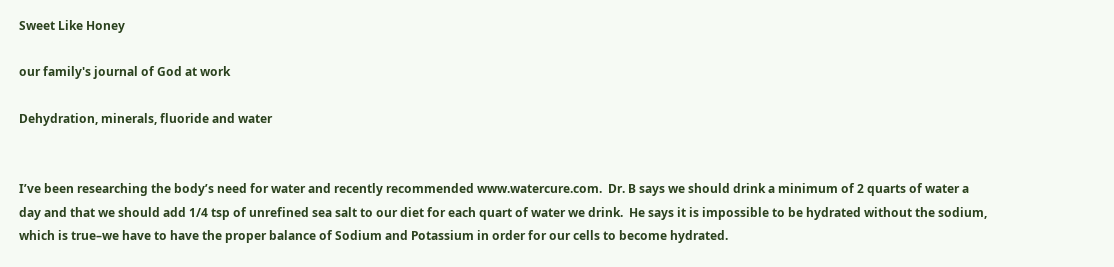Sweet Like Honey

our family's journal of God at work

Dehydration, minerals, fluoride and water


I’ve been researching the body’s need for water and recently recommended www.watercure.com.  Dr. B says we should drink a minimum of 2 quarts of water a day and that we should add 1/4 tsp of unrefined sea salt to our diet for each quart of water we drink.  He says it is impossible to be hydrated without the sodium, which is true–we have to have the proper balance of Sodium and Potassium in order for our cells to become hydrated.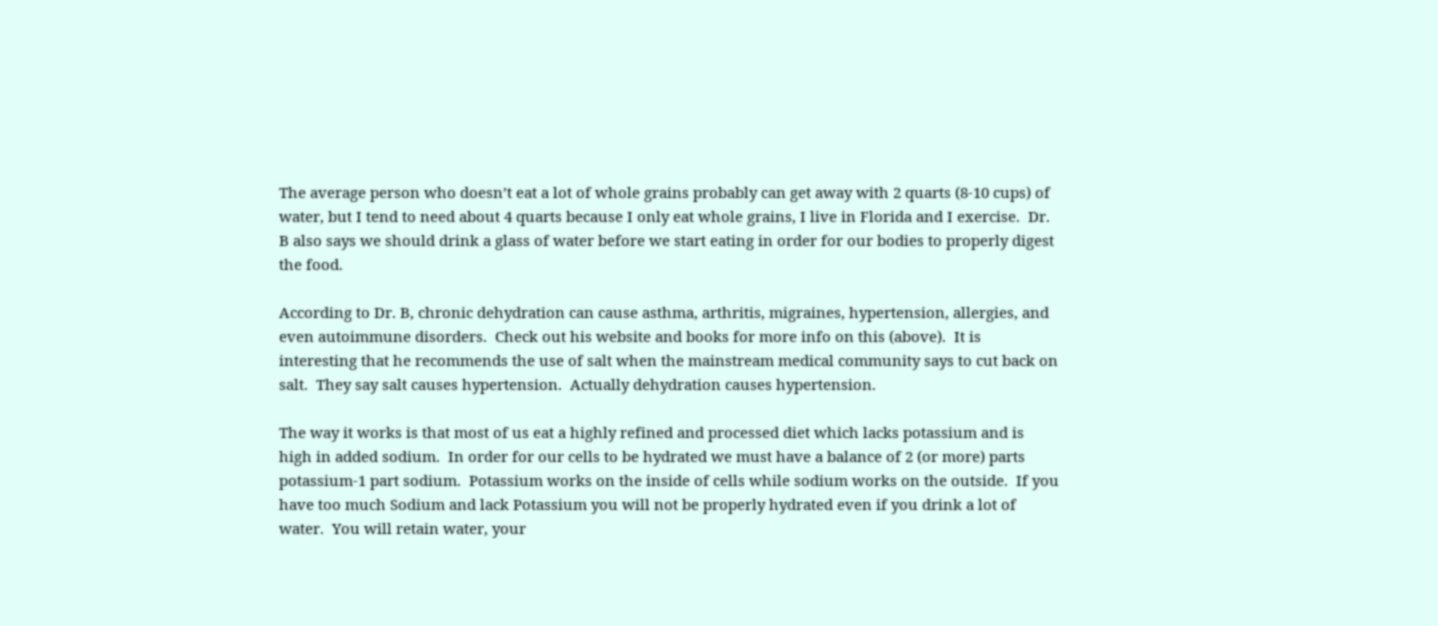The average person who doesn’t eat a lot of whole grains probably can get away with 2 quarts (8-10 cups) of water, but I tend to need about 4 quarts because I only eat whole grains, I live in Florida and I exercise.  Dr. B also says we should drink a glass of water before we start eating in order for our bodies to properly digest the food.

According to Dr. B, chronic dehydration can cause asthma, arthritis, migraines, hypertension, allergies, and even autoimmune disorders.  Check out his website and books for more info on this (above).  It is interesting that he recommends the use of salt when the mainstream medical community says to cut back on salt.  They say salt causes hypertension.  Actually dehydration causes hypertension.

The way it works is that most of us eat a highly refined and processed diet which lacks potassium and is high in added sodium.  In order for our cells to be hydrated we must have a balance of 2 (or more) parts potassium-1 part sodium.  Potassium works on the inside of cells while sodium works on the outside.  If you have too much Sodium and lack Potassium you will not be properly hydrated even if you drink a lot of water.  You will retain water, your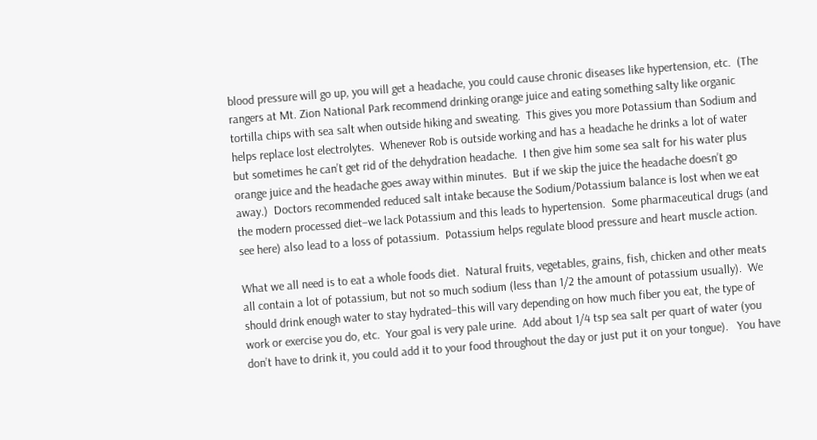blood pressure will go up, you will get a headache, you could cause chronic diseases like hypertension, etc.  (The rangers at Mt. Zion National Park recommend drinking orange juice and eating something salty like organic tortilla chips with sea salt when outside hiking and sweating.  This gives you more Potassium than Sodium and helps replace lost electrolytes.  Whenever Rob is outside working and has a headache he drinks a lot of water but sometimes he can’t get rid of the dehydration headache.  I then give him some sea salt for his water plus orange juice and the headache goes away within minutes.  But if we skip the juice the headache doesn’t go away.)  Doctors recommended reduced salt intake because the Sodium/Potassium balance is lost when we eat the modern processed diet–we lack Potassium and this leads to hypertension.  Some pharmaceutical drugs (and see here) also lead to a loss of potassium.  Potassium helps regulate blood pressure and heart muscle action.

What we all need is to eat a whole foods diet.  Natural fruits, vegetables, grains, fish, chicken and other meats all contain a lot of potassium, but not so much sodium (less than 1/2 the amount of potassium usually).  We should drink enough water to stay hydrated–this will vary depending on how much fiber you eat, the type of work or exercise you do, etc.  Your goal is very pale urine.  Add about 1/4 tsp sea salt per quart of water (you don’t have to drink it, you could add it to your food throughout the day or just put it on your tongue).   You have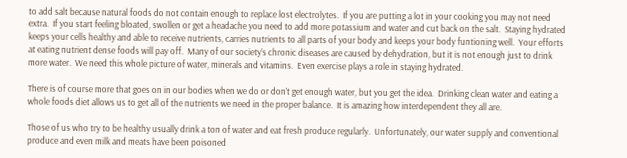to add salt because natural foods do not contain enough to replace lost electrolytes.  If you are putting a lot in your cooking you may not need extra.  If you start feeling bloated, swollen or get a headache you need to add more potassium and water and cut back on the salt.  Staying hydrated keeps your cells healthy and able to receive nutrients, carries nutrients to all parts of your body and keeps your body funtioning well.  Your efforts at eating nutrient dense foods will pay off.  Many of our society’s chronic diseases are caused by dehydration, but it is not enough just to drink more water.  We need this whole picture of water, minerals and vitamins.  Even exercise plays a role in staying hydrated.

There is of course more that goes on in our bodies when we do or don’t get enough water, but you get the idea.  Drinking clean water and eating a whole foods diet allows us to get all of the nutrients we need in the proper balance.  It is amazing how interdependent they all are.

Those of us who try to be healthy usually drink a ton of water and eat fresh produce regularly.  Unfortunately, our water supply and conventional produce and even milk and meats have been poisoned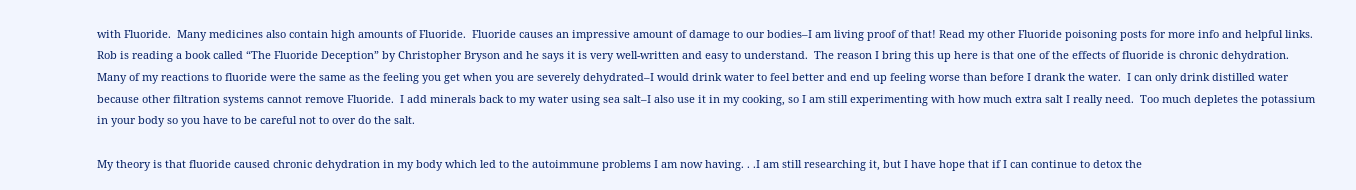with Fluoride.  Many medicines also contain high amounts of Fluoride.  Fluoride causes an impressive amount of damage to our bodies–I am living proof of that! Read my other Fluoride poisoning posts for more info and helpful links.  Rob is reading a book called “The Fluoride Deception” by Christopher Bryson and he says it is very well-written and easy to understand.  The reason I bring this up here is that one of the effects of fluoride is chronic dehydration.  Many of my reactions to fluoride were the same as the feeling you get when you are severely dehydrated–I would drink water to feel better and end up feeling worse than before I drank the water.  I can only drink distilled water  because other filtration systems cannot remove Fluoride.  I add minerals back to my water using sea salt–I also use it in my cooking, so I am still experimenting with how much extra salt I really need.  Too much depletes the potassium in your body so you have to be careful not to over do the salt.

My theory is that fluoride caused chronic dehydration in my body which led to the autoimmune problems I am now having. . .I am still researching it, but I have hope that if I can continue to detox the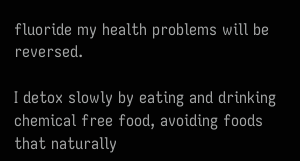fluoride my health problems will be reversed.

I detox slowly by eating and drinking chemical free food, avoiding foods that naturally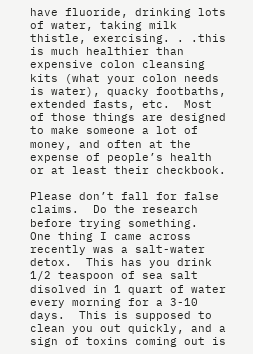have fluoride, drinking lots of water, taking milk thistle, exercising. . .this is much healthier than expensive colon cleansing kits (what your colon needs is water), quacky footbaths, extended fasts, etc.  Most of those things are designed to make someone a lot of money, and often at the expense of people’s health or at least their checkbook.

Please don’t fall for false claims.  Do the research before trying something.  One thing I came across recently was a salt-water detox.  This has you drink 1/2 teaspoon of sea salt disolved in 1 quart of water every morning for a 3-10 days.  This is supposed to clean you out quickly, and a sign of toxins coming out is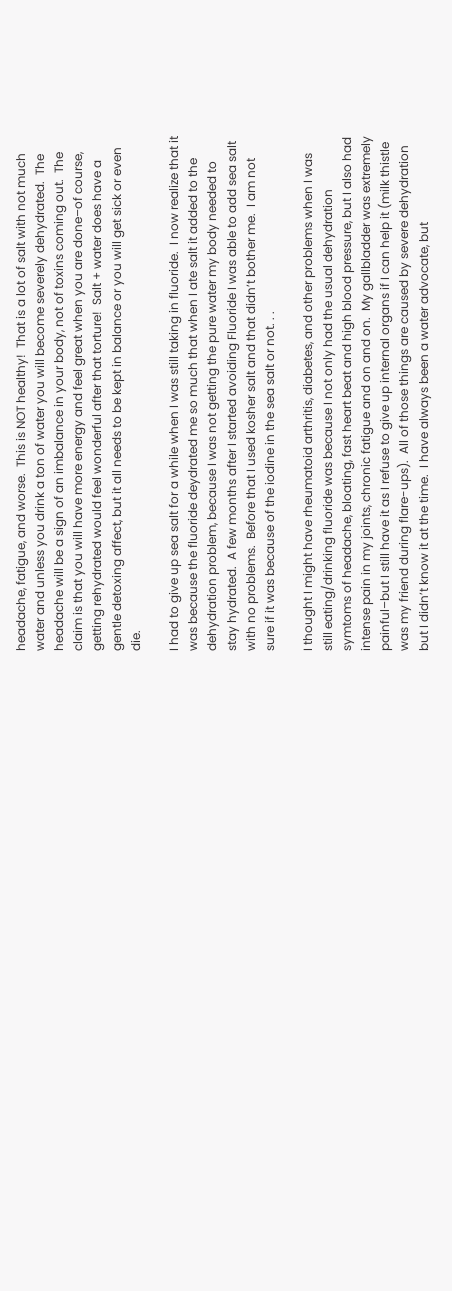headache, fatigue, and worse.  This is NOT healthy!  That is a lot of salt with not much water and unless you drink a ton of water you will become severely dehydrated.  The headache will be a sign of an imbalance in your body, not of toxins coming out.  The claim is that you will have more energy and feel great when you are done–of course, getting rehydrated would feel wonderful after that torture!  Salt + water does have a gentle detoxing affect, but it all needs to be kept in balance or you will get sick or even die.

I had to give up sea salt for a while when I was still taking in fluoride.  I now realize that it was because the fluoride deydrated me so much that when I ate salt it added to the dehydration problem, because I was not getting the pure water my body needed to stay hydrated.  A few months after I started avoiding Fluoride I was able to add sea salt with no problems.  Before that I used kosher salt and that didn’t bother me.  I am not sure if it was because of the iodine in the sea salt or not. . .

I thought I might have rheumatoid arthritis, diabetes, and other problems when I was still eating/drinking fluoride was because I not only had the usual dehydration symtoms of headache, bloating, fast heart beat and high blood pressure, but I also had intense pain in my joints, chronic fatigue and on and on.  My gallbladder was extremely painful–but I still have it as I refuse to give up internal organs if I can help it (milk thistle was my friend during flare-ups).  All of those things are caused by severe dehydration but I didn’t know it at the time.  I have always been a water advocate, but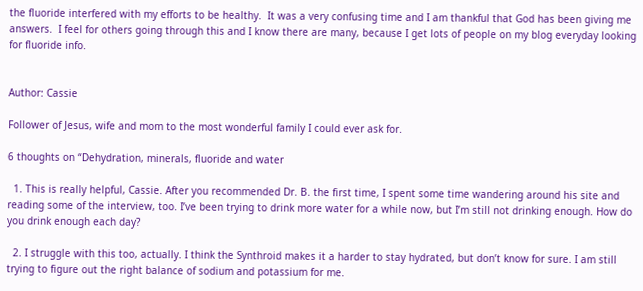the fluoride interfered with my efforts to be healthy.  It was a very confusing time and I am thankful that God has been giving me answers.  I feel for others going through this and I know there are many, because I get lots of people on my blog everyday looking for fluoride info.


Author: Cassie

Follower of Jesus, wife and mom to the most wonderful family I could ever ask for.

6 thoughts on “Dehydration, minerals, fluoride and water

  1. This is really helpful, Cassie. After you recommended Dr. B. the first time, I spent some time wandering around his site and reading some of the interview, too. I’ve been trying to drink more water for a while now, but I’m still not drinking enough. How do you drink enough each day?

  2. I struggle with this too, actually. I think the Synthroid makes it a harder to stay hydrated, but don’t know for sure. I am still trying to figure out the right balance of sodium and potassium for me.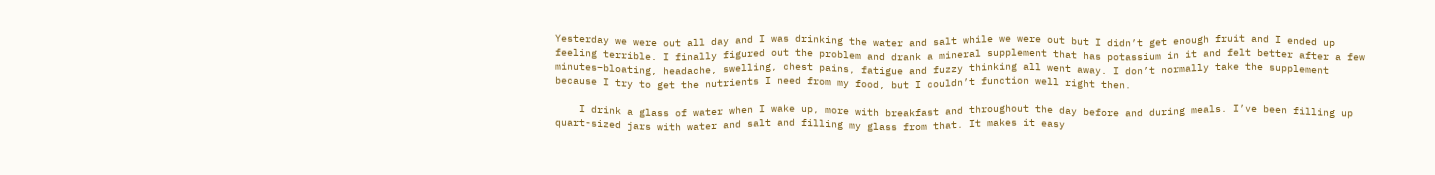Yesterday we were out all day and I was drinking the water and salt while we were out but I didn’t get enough fruit and I ended up feeling terrible. I finally figured out the problem and drank a mineral supplement that has potassium in it and felt better after a few minutes–bloating, headache, swelling, chest pains, fatigue and fuzzy thinking all went away. I don’t normally take the supplement because I try to get the nutrients I need from my food, but I couldn’t function well right then.

    I drink a glass of water when I wake up, more with breakfast and throughout the day before and during meals. I’ve been filling up quart-sized jars with water and salt and filling my glass from that. It makes it easy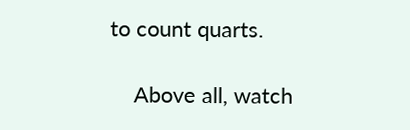to count quarts.

    Above all, watch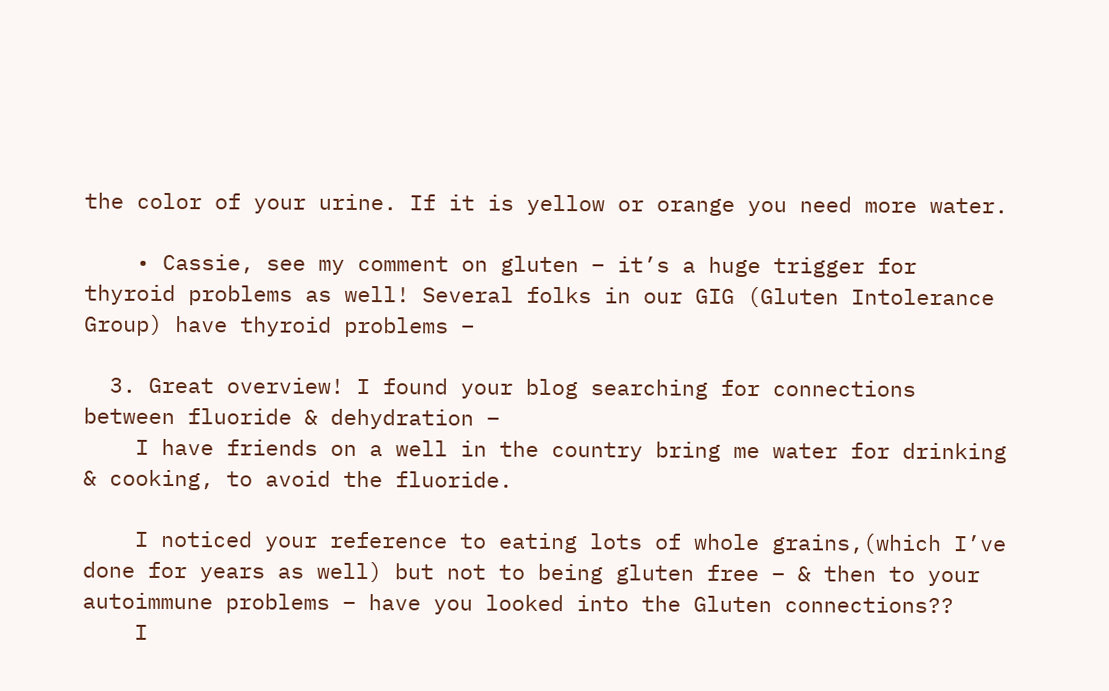the color of your urine. If it is yellow or orange you need more water.

    • Cassie, see my comment on gluten – it’s a huge trigger for thyroid problems as well! Several folks in our GIG (Gluten Intolerance Group) have thyroid problems –

  3. Great overview! I found your blog searching for connections between fluoride & dehydration –
    I have friends on a well in the country bring me water for drinking & cooking, to avoid the fluoride.

    I noticed your reference to eating lots of whole grains,(which I’ve done for years as well) but not to being gluten free – & then to your autoimmune problems – have you looked into the Gluten connections??
    I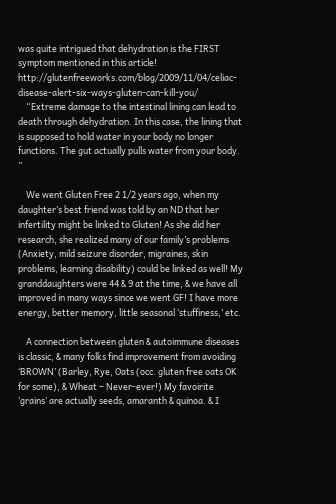was quite intrigued that dehydration is the FIRST symptom mentioned in this article! http://glutenfreeworks.com/blog/2009/11/04/celiac-disease-alert-six-ways-gluten-can-kill-you/
    “Extreme damage to the intestinal lining can lead to death through dehydration. In this case, the lining that is supposed to hold water in your body no longer functions. The gut actually pulls water from your body. ”

    We went Gluten Free 2 1/2 years ago, when my daughter’s best friend was told by an ND that her infertility might be linked to Gluten! As she did her research, she realized many of our family’s problems (Anxiety, mild seizure disorder, migraines, skin problems, learning disability) could be linked as well! My granddaughters were 44 & 9 at the time, & we have all improved in many ways since we went GF! I have more energy, better memory, little seasonal ‘stuffiness,’ etc.

    A connection between gluten & autoimmune diseases is classic, & many folks find improvement from avoiding ‘BROWN’ (Barley, Rye, Oats (occ. gluten free oats OK for some), & Wheat – Never-ever!) My favoirite ‘grains’ are actually seeds, amaranth & quinoa. & I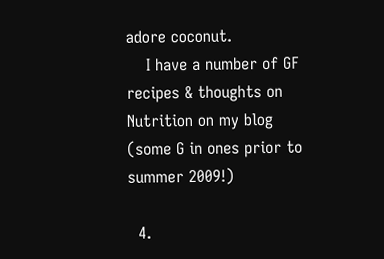adore coconut.
    I have a number of GF recipes & thoughts on Nutrition on my blog (some G in ones prior to summer 2009!)

  4.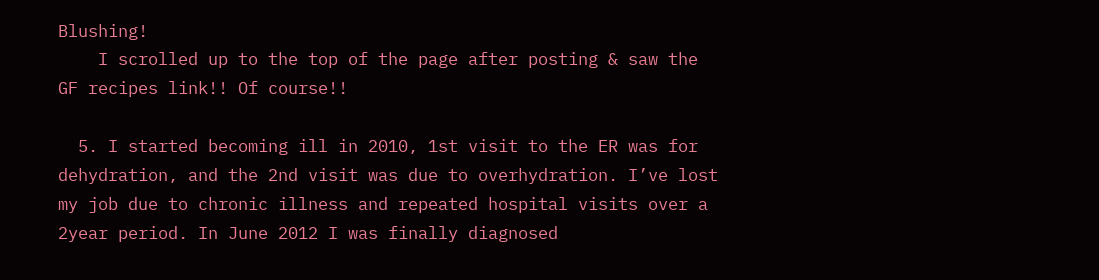Blushing!
    I scrolled up to the top of the page after posting & saw the GF recipes link!! Of course!!

  5. I started becoming ill in 2010, 1st visit to the ER was for dehydration, and the 2nd visit was due to overhydration. I’ve lost my job due to chronic illness and repeated hospital visits over a 2year period. In June 2012 I was finally diagnosed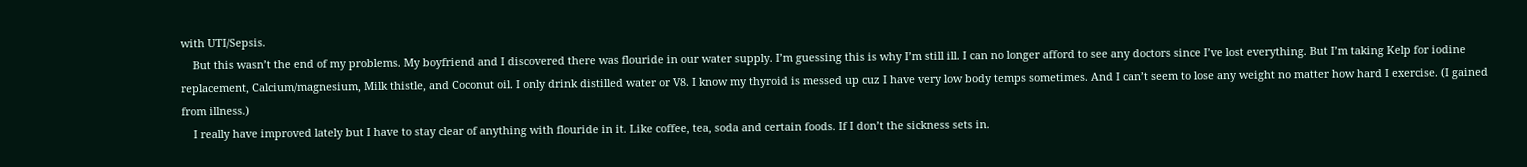with UTI/Sepsis.
    But this wasn’t the end of my problems. My boyfriend and I discovered there was flouride in our water supply. I’m guessing this is why I’m still ill. I can no longer afford to see any doctors since I’ve lost everything. But I’m taking Kelp for iodine replacement, Calcium/magnesium, Milk thistle, and Coconut oil. I only drink distilled water or V8. I know my thyroid is messed up cuz I have very low body temps sometimes. And I can’t seem to lose any weight no matter how hard I exercise. (I gained from illness.)
    I really have improved lately but I have to stay clear of anything with flouride in it. Like coffee, tea, soda and certain foods. If I don’t the sickness sets in.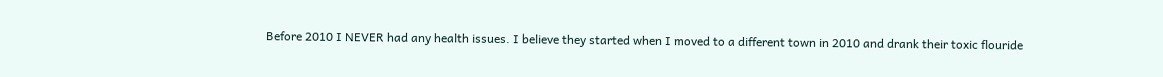Before 2010 I NEVER had any health issues. I believe they started when I moved to a different town in 2010 and drank their toxic flouride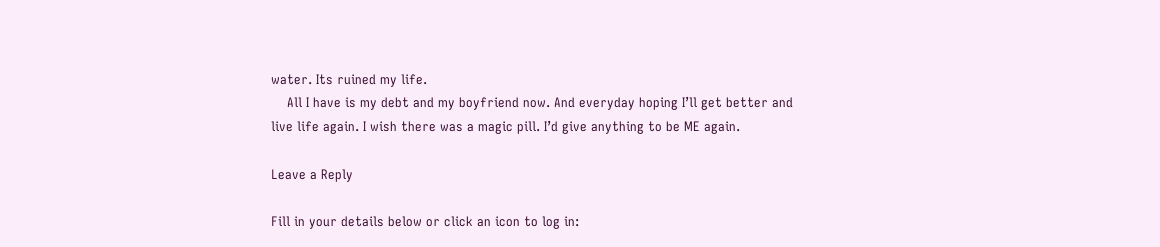water. Its ruined my life.
    All I have is my debt and my boyfriend now. And everyday hoping I’ll get better and live life again. I wish there was a magic pill. I’d give anything to be ME again.

Leave a Reply

Fill in your details below or click an icon to log in: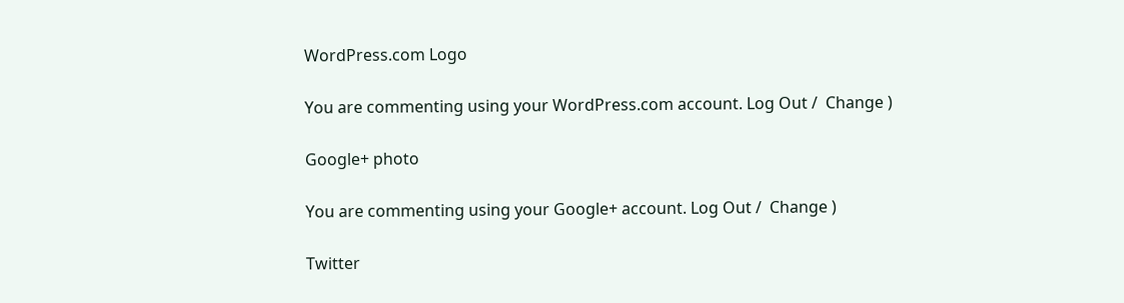WordPress.com Logo

You are commenting using your WordPress.com account. Log Out /  Change )

Google+ photo

You are commenting using your Google+ account. Log Out /  Change )

Twitter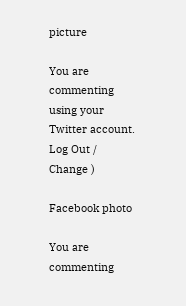picture

You are commenting using your Twitter account. Log Out /  Change )

Facebook photo

You are commenting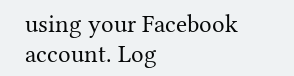using your Facebook account. Log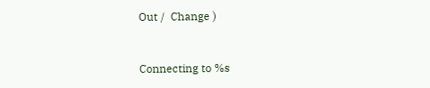Out /  Change )


Connecting to %s